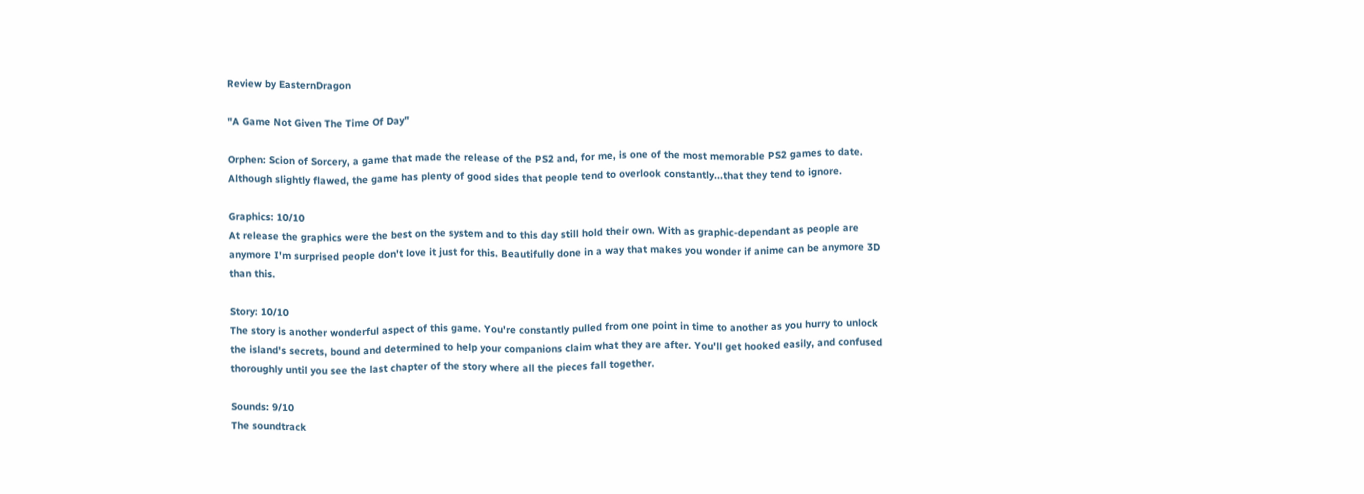Review by EasternDragon

"A Game Not Given The Time Of Day"

Orphen: Scion of Sorcery, a game that made the release of the PS2 and, for me, is one of the most memorable PS2 games to date. Although slightly flawed, the game has plenty of good sides that people tend to overlook constantly...that they tend to ignore.

Graphics: 10/10
At release the graphics were the best on the system and to this day still hold their own. With as graphic-dependant as people are anymore I'm surprised people don't love it just for this. Beautifully done in a way that makes you wonder if anime can be anymore 3D than this.

Story: 10/10
The story is another wonderful aspect of this game. You're constantly pulled from one point in time to another as you hurry to unlock the island's secrets, bound and determined to help your companions claim what they are after. You'll get hooked easily, and confused thoroughly until you see the last chapter of the story where all the pieces fall together.

Sounds: 9/10
The soundtrack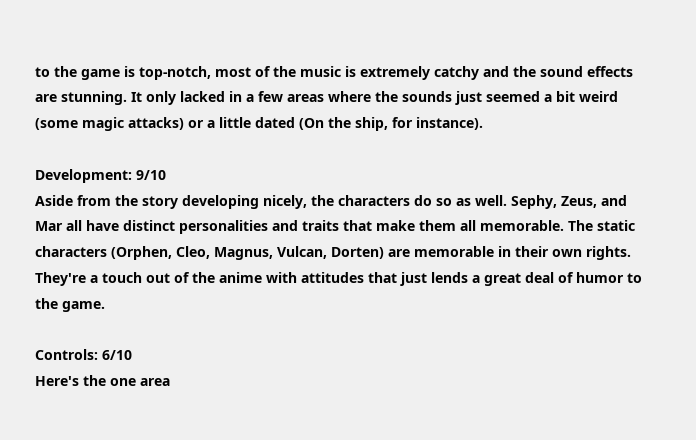to the game is top-notch, most of the music is extremely catchy and the sound effects are stunning. It only lacked in a few areas where the sounds just seemed a bit weird (some magic attacks) or a little dated (On the ship, for instance).

Development: 9/10
Aside from the story developing nicely, the characters do so as well. Sephy, Zeus, and Mar all have distinct personalities and traits that make them all memorable. The static characters (Orphen, Cleo, Magnus, Vulcan, Dorten) are memorable in their own rights. They're a touch out of the anime with attitudes that just lends a great deal of humor to the game.

Controls: 6/10
Here's the one area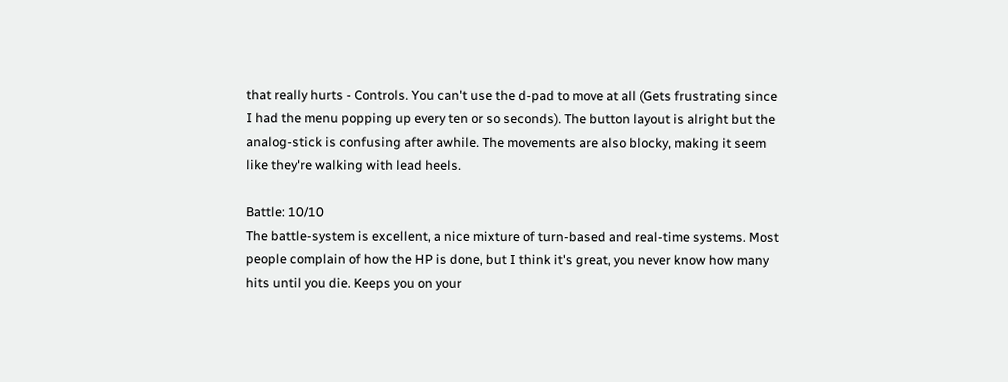that really hurts - Controls. You can't use the d-pad to move at all (Gets frustrating since I had the menu popping up every ten or so seconds). The button layout is alright but the analog-stick is confusing after awhile. The movements are also blocky, making it seem like they're walking with lead heels.

Battle: 10/10
The battle-system is excellent, a nice mixture of turn-based and real-time systems. Most people complain of how the HP is done, but I think it's great, you never know how many hits until you die. Keeps you on your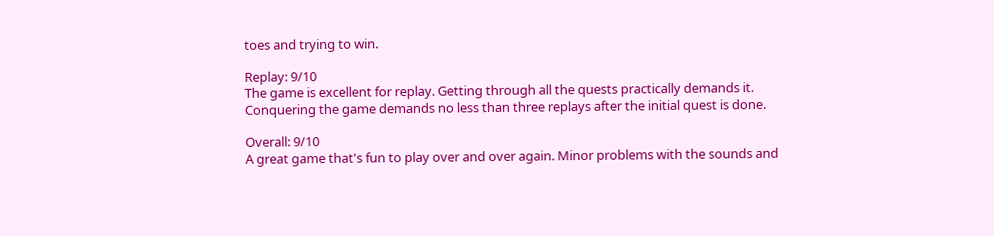toes and trying to win.

Replay: 9/10
The game is excellent for replay. Getting through all the quests practically demands it. Conquering the game demands no less than three replays after the initial quest is done.

Overall: 9/10
A great game that's fun to play over and over again. Minor problems with the sounds and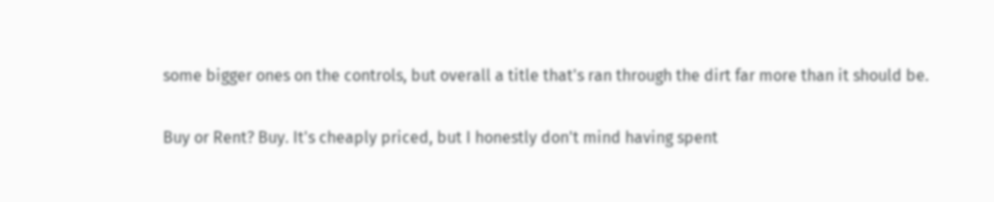some bigger ones on the controls, but overall a title that's ran through the dirt far more than it should be.

Buy or Rent? Buy. It's cheaply priced, but I honestly don't mind having spent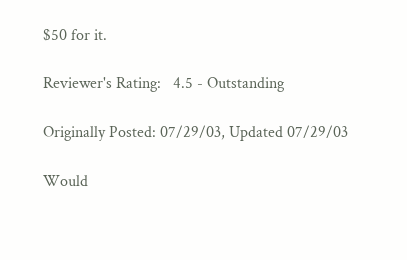$50 for it.

Reviewer's Rating:   4.5 - Outstanding

Originally Posted: 07/29/03, Updated 07/29/03

Would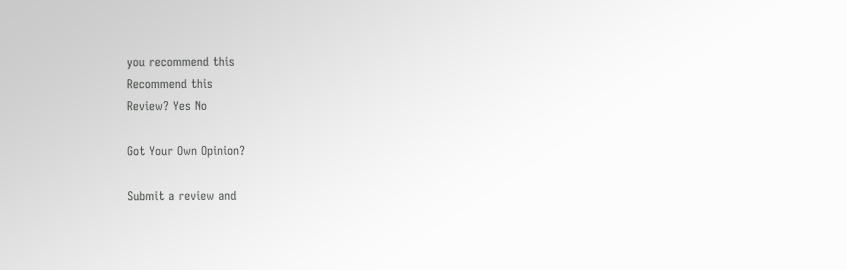you recommend this
Recommend this
Review? Yes No

Got Your Own Opinion?

Submit a review and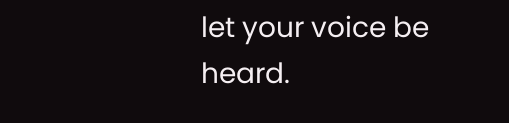let your voice be heard.